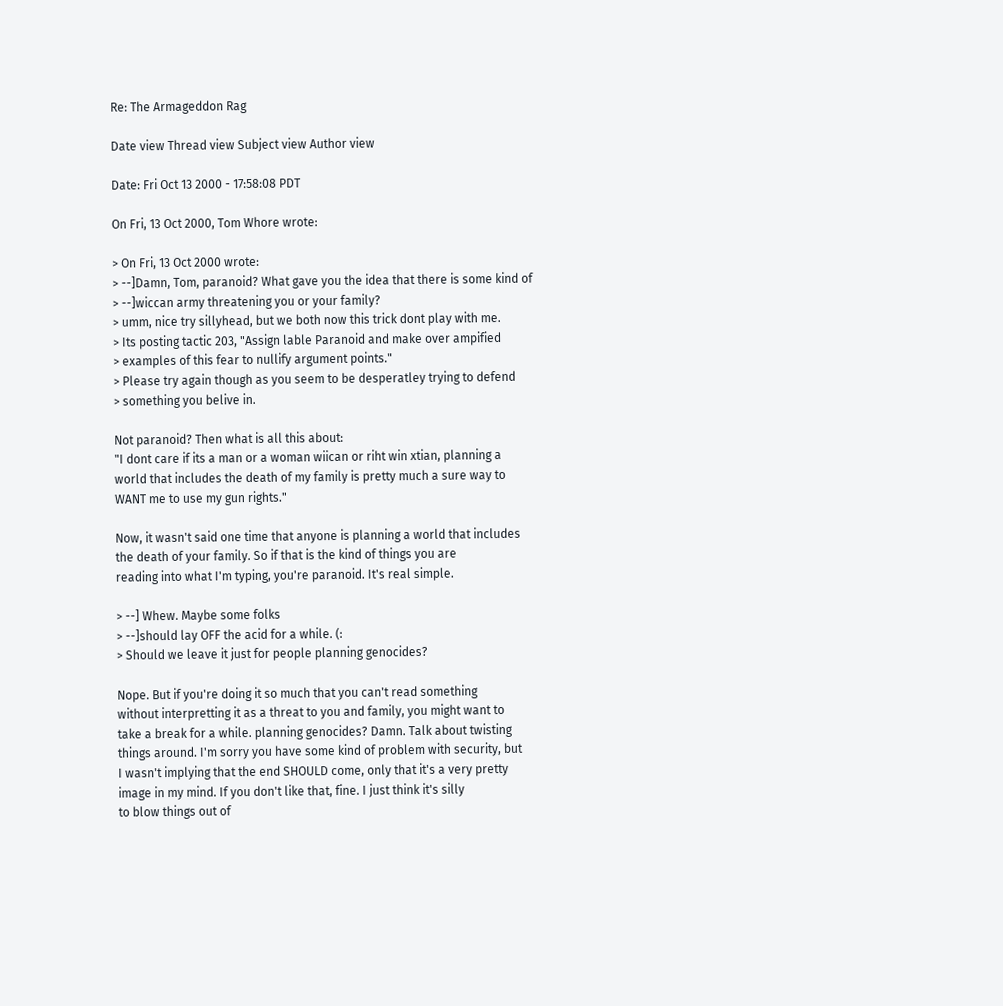Re: The Armageddon Rag

Date view Thread view Subject view Author view

Date: Fri Oct 13 2000 - 17:58:08 PDT

On Fri, 13 Oct 2000, Tom Whore wrote:

> On Fri, 13 Oct 2000 wrote:
> --]Damn, Tom, paranoid? What gave you the idea that there is some kind of
> --]wiccan army threatening you or your family?
> umm, nice try sillyhead, but we both now this trick dont play with me.
> Its posting tactic 203, "Assign lable Paranoid and make over ampified
> examples of this fear to nullify argument points."
> Please try again though as you seem to be desperatley trying to defend
> something you belive in.

Not paranoid? Then what is all this about:
"I dont care if its a man or a woman wiican or riht win xtian, planning a
world that includes the death of my family is pretty much a sure way to
WANT me to use my gun rights."

Now, it wasn't said one time that anyone is planning a world that includes
the death of your family. So if that is the kind of things you are
reading into what I'm typing, you're paranoid. It's real simple.

> --] Whew. Maybe some folks
> --]should lay OFF the acid for a while. (:
> Should we leave it just for people planning genocides?

Nope. But if you're doing it so much that you can't read something
without interpretting it as a threat to you and family, you might want to
take a break for a while. planning genocides? Damn. Talk about twisting
things around. I'm sorry you have some kind of problem with security, but
I wasn't implying that the end SHOULD come, only that it's a very pretty
image in my mind. If you don't like that, fine. I just think it's silly
to blow things out of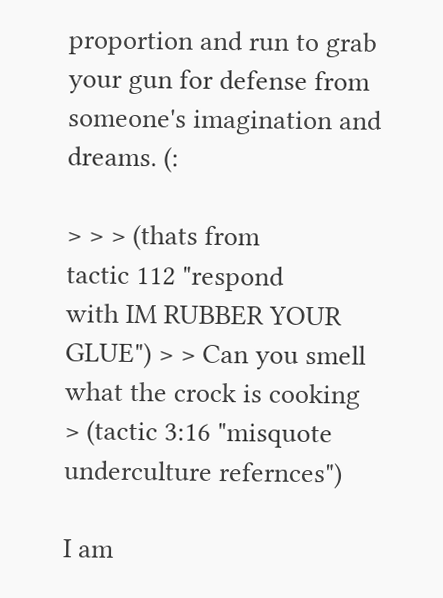proportion and run to grab your gun for defense from
someone's imagination and dreams. (:

> > > (thats from
tactic 112 "respond
with IM RUBBER YOUR GLUE") > > Can you smell what the crock is cooking
> (tactic 3:16 "misquote underculture refernces")

I am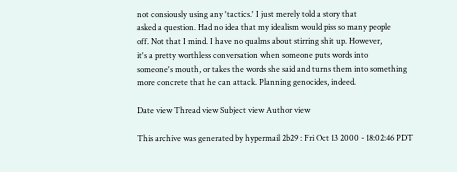not consiously using any 'tactics.' I just merely told a story that
asked a question. Had no idea that my idealism would piss so many people
off. Not that I mind. I have no qualms about stirring shit up. However,
it's a pretty worthless conversation when someone puts words into
someone's mouth, or takes the words she said and turns them into something
more concrete that he can attack. Planning genocides, indeed.

Date view Thread view Subject view Author view

This archive was generated by hypermail 2b29 : Fri Oct 13 2000 - 18:02:46 PDT